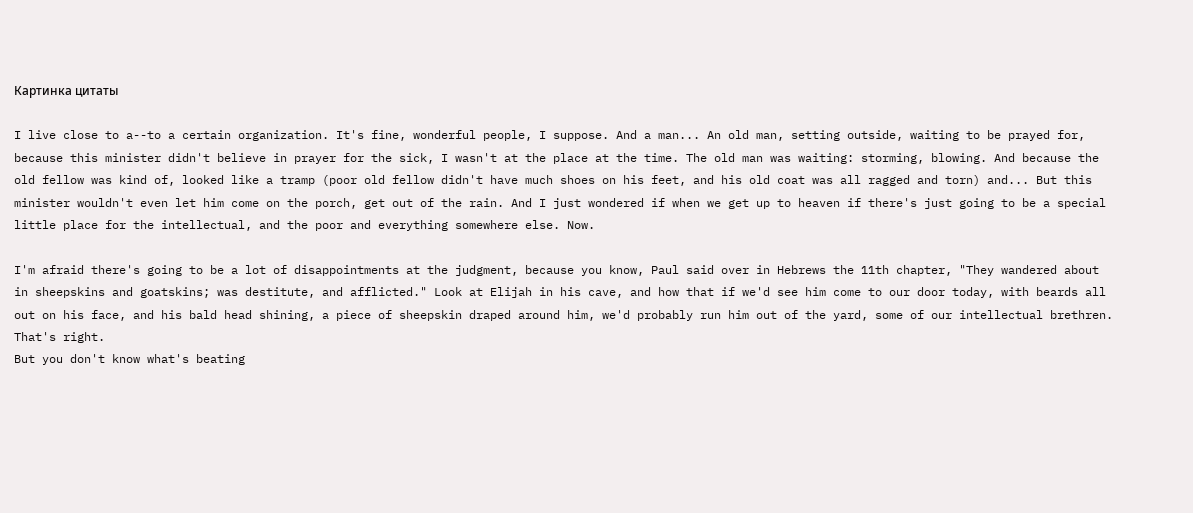Картинка цитаты

I live close to a--to a certain organization. It's fine, wonderful people, I suppose. And a man... An old man, setting outside, waiting to be prayed for, because this minister didn't believe in prayer for the sick, I wasn't at the place at the time. The old man was waiting: storming, blowing. And because the old fellow was kind of, looked like a tramp (poor old fellow didn't have much shoes on his feet, and his old coat was all ragged and torn) and... But this minister wouldn't even let him come on the porch, get out of the rain. And I just wondered if when we get up to heaven if there's just going to be a special little place for the intellectual, and the poor and everything somewhere else. Now.

I'm afraid there's going to be a lot of disappointments at the judgment, because you know, Paul said over in Hebrews the 11th chapter, "They wandered about in sheepskins and goatskins; was destitute, and afflicted." Look at Elijah in his cave, and how that if we'd see him come to our door today, with beards all out on his face, and his bald head shining, a piece of sheepskin draped around him, we'd probably run him out of the yard, some of our intellectual brethren. That's right.
But you don't know what's beating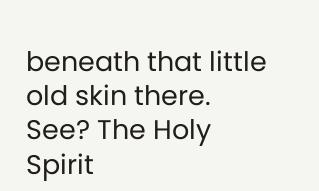beneath that little old skin there. See? The Holy Spirit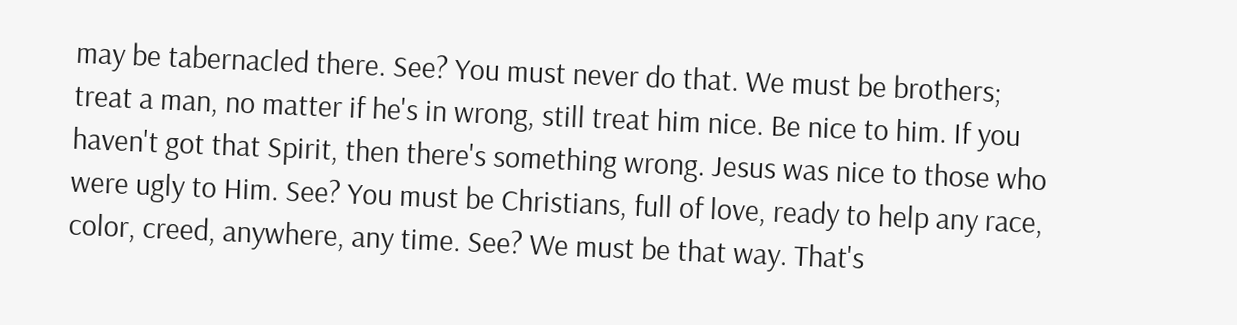may be tabernacled there. See? You must never do that. We must be brothers; treat a man, no matter if he's in wrong, still treat him nice. Be nice to him. If you haven't got that Spirit, then there's something wrong. Jesus was nice to those who were ugly to Him. See? You must be Christians, full of love, ready to help any race, color, creed, anywhere, any time. See? We must be that way. That's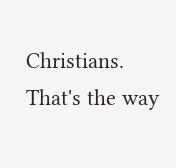Christians. That's the way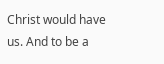Christ would have us. And to be a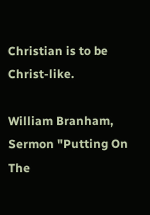Christian is to be Christ-like.

William Branham, Sermon "Putting On The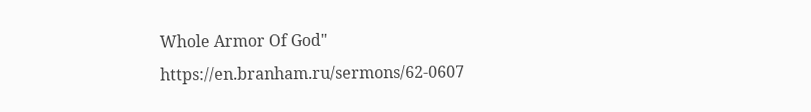Whole Armor Of God"
https://en.branham.ru/sermons/62-0607